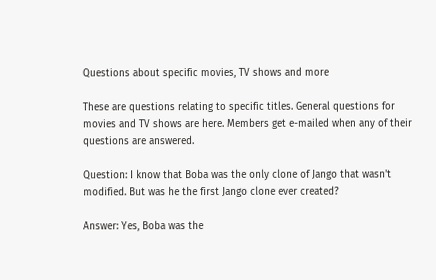Questions about specific movies, TV shows and more

These are questions relating to specific titles. General questions for movies and TV shows are here. Members get e-mailed when any of their questions are answered.

Question: I know that Boba was the only clone of Jango that wasn't modified. But was he the first Jango clone ever created?

Answer: Yes, Boba was the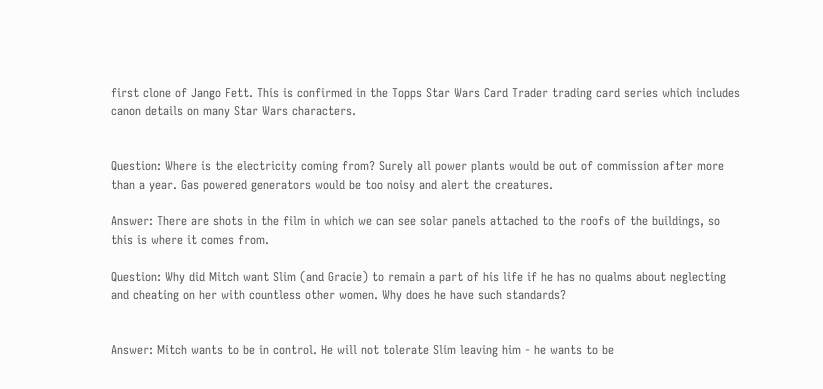first clone of Jango Fett. This is confirmed in the Topps Star Wars Card Trader trading card series which includes canon details on many Star Wars characters.


Question: Where is the electricity coming from? Surely all power plants would be out of commission after more than a year. Gas powered generators would be too noisy and alert the creatures.

Answer: There are shots in the film in which we can see solar panels attached to the roofs of the buildings, so this is where it comes from.

Question: Why did Mitch want Slim (and Gracie) to remain a part of his life if he has no qualms about neglecting and cheating on her with countless other women. Why does he have such standards?


Answer: Mitch wants to be in control. He will not tolerate Slim leaving him - he wants to be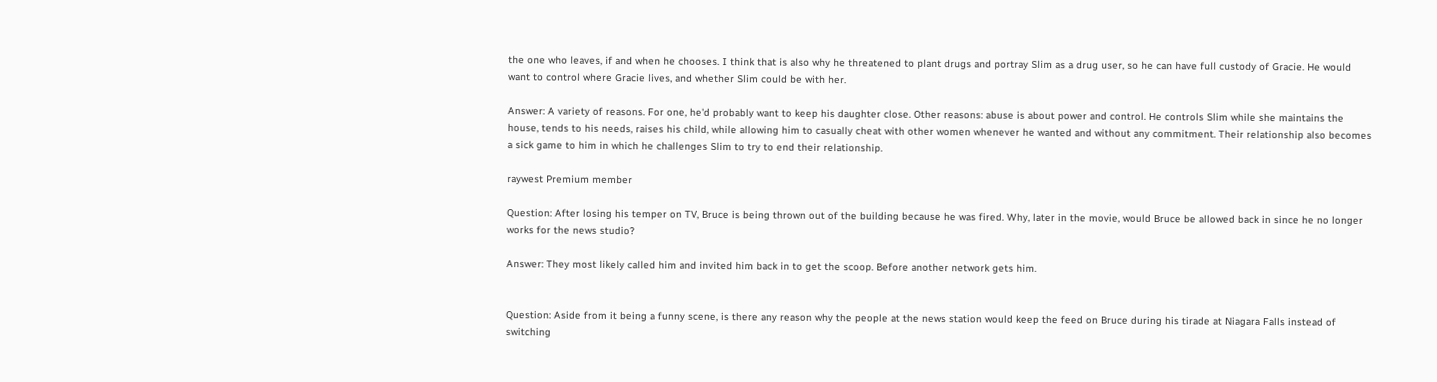the one who leaves, if and when he chooses. I think that is also why he threatened to plant drugs and portray Slim as a drug user, so he can have full custody of Gracie. He would want to control where Gracie lives, and whether Slim could be with her.

Answer: A variety of reasons. For one, he'd probably want to keep his daughter close. Other reasons: abuse is about power and control. He controls Slim while she maintains the house, tends to his needs, raises his child, while allowing him to casually cheat with other women whenever he wanted and without any commitment. Their relationship also becomes a sick game to him in which he challenges Slim to try to end their relationship.

raywest Premium member

Question: After losing his temper on TV, Bruce is being thrown out of the building because he was fired. Why, later in the movie, would Bruce be allowed back in since he no longer works for the news studio?

Answer: They most likely called him and invited him back in to get the scoop. Before another network gets him.


Question: Aside from it being a funny scene, is there any reason why the people at the news station would keep the feed on Bruce during his tirade at Niagara Falls instead of switching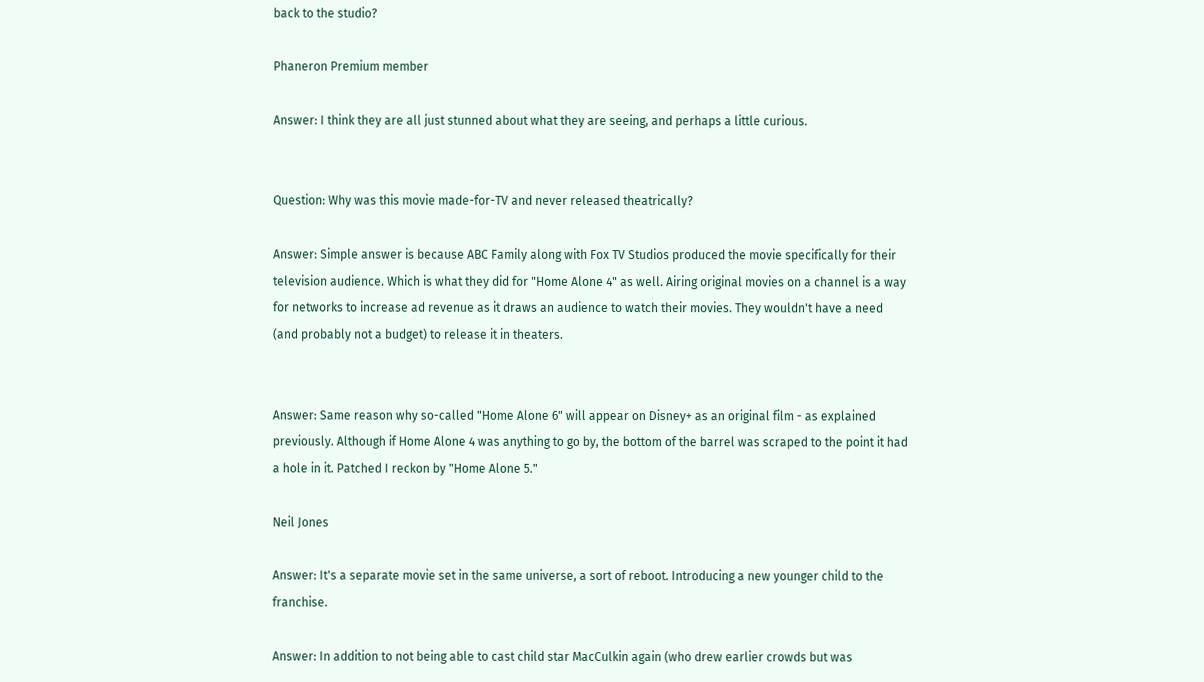back to the studio?

Phaneron Premium member

Answer: I think they are all just stunned about what they are seeing, and perhaps a little curious.


Question: Why was this movie made-for-TV and never released theatrically?

Answer: Simple answer is because ABC Family along with Fox TV Studios produced the movie specifically for their television audience. Which is what they did for "Home Alone 4" as well. Airing original movies on a channel is a way for networks to increase ad revenue as it draws an audience to watch their movies. They wouldn't have a need (and probably not a budget) to release it in theaters.


Answer: Same reason why so-called "Home Alone 6" will appear on Disney+ as an original film - as explained previously. Although if Home Alone 4 was anything to go by, the bottom of the barrel was scraped to the point it had a hole in it. Patched I reckon by "Home Alone 5."

Neil Jones

Answer: It's a separate movie set in the same universe, a sort of reboot. Introducing a new younger child to the franchise.

Answer: In addition to not being able to cast child star MacCulkin again (who drew earlier crowds but was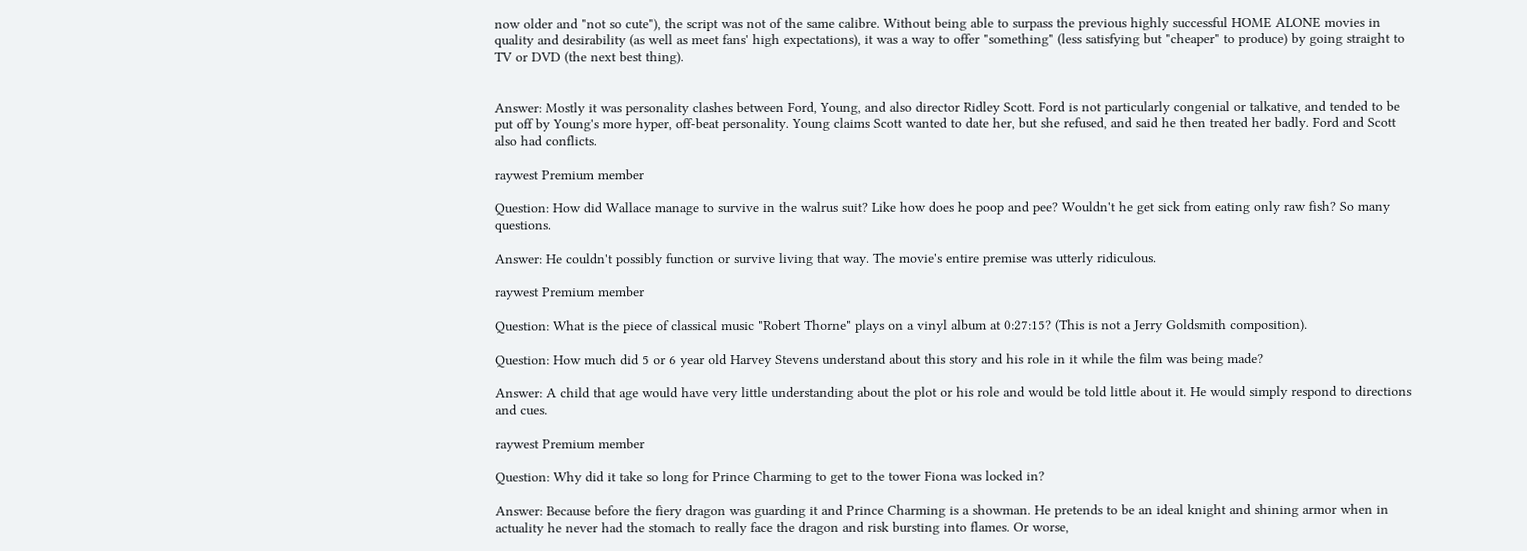now older and "not so cute"), the script was not of the same calibre. Without being able to surpass the previous highly successful HOME ALONE movies in quality and desirability (as well as meet fans' high expectations), it was a way to offer "something" (less satisfying but "cheaper" to produce) by going straight to TV or DVD (the next best thing).


Answer: Mostly it was personality clashes between Ford, Young, and also director Ridley Scott. Ford is not particularly congenial or talkative, and tended to be put off by Young's more hyper, off-beat personality. Young claims Scott wanted to date her, but she refused, and said he then treated her badly. Ford and Scott also had conflicts.

raywest Premium member

Question: How did Wallace manage to survive in the walrus suit? Like how does he poop and pee? Wouldn't he get sick from eating only raw fish? So many questions.

Answer: He couldn't possibly function or survive living that way. The movie's entire premise was utterly ridiculous.

raywest Premium member

Question: What is the piece of classical music "Robert Thorne" plays on a vinyl album at 0:27:15? (This is not a Jerry Goldsmith composition).

Question: How much did 5 or 6 year old Harvey Stevens understand about this story and his role in it while the film was being made?

Answer: A child that age would have very little understanding about the plot or his role and would be told little about it. He would simply respond to directions and cues.

raywest Premium member

Question: Why did it take so long for Prince Charming to get to the tower Fiona was locked in?

Answer: Because before the fiery dragon was guarding it and Prince Charming is a showman. He pretends to be an ideal knight and shining armor when in actuality he never had the stomach to really face the dragon and risk bursting into flames. Or worse,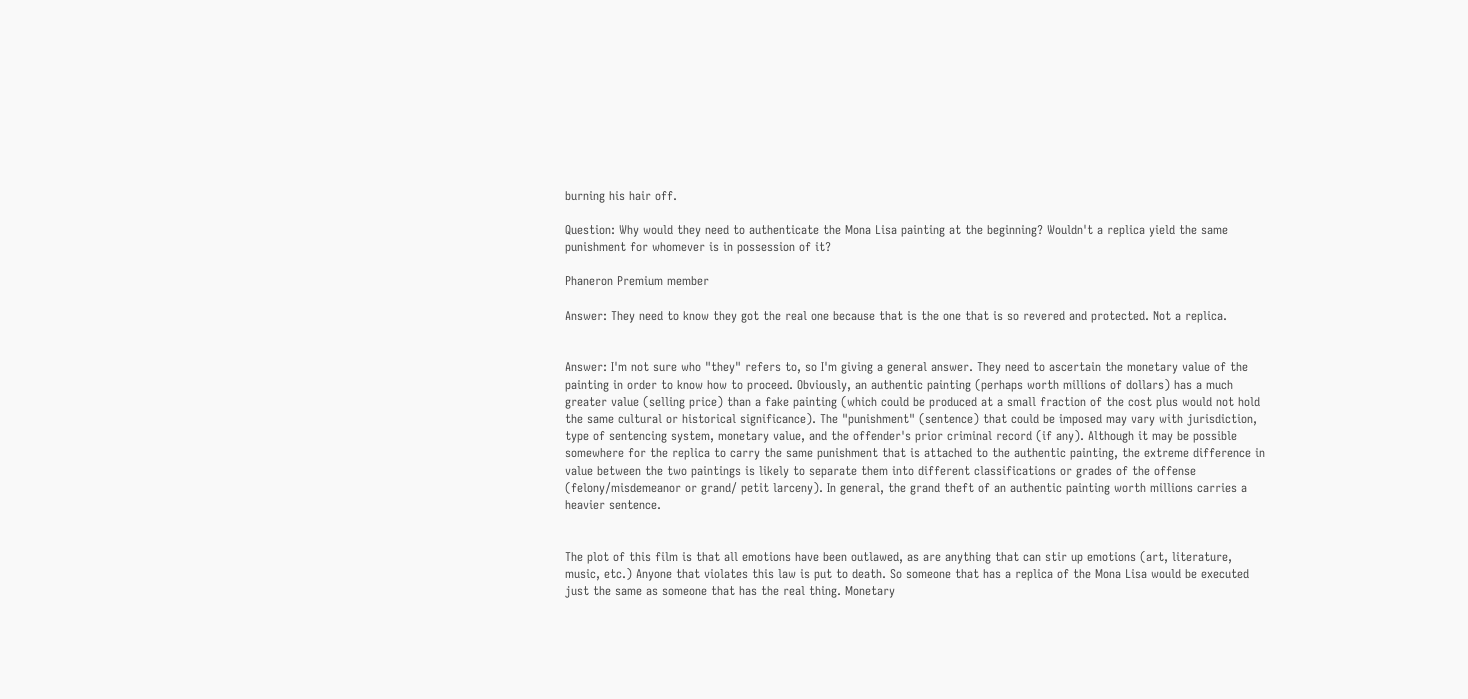burning his hair off.

Question: Why would they need to authenticate the Mona Lisa painting at the beginning? Wouldn't a replica yield the same punishment for whomever is in possession of it?

Phaneron Premium member

Answer: They need to know they got the real one because that is the one that is so revered and protected. Not a replica.


Answer: I'm not sure who "they" refers to, so I'm giving a general answer. They need to ascertain the monetary value of the painting in order to know how to proceed. Obviously, an authentic painting (perhaps worth millions of dollars) has a much greater value (selling price) than a fake painting (which could be produced at a small fraction of the cost plus would not hold the same cultural or historical significance). The "punishment" (sentence) that could be imposed may vary with jurisdiction, type of sentencing system, monetary value, and the offender's prior criminal record (if any). Although it may be possible somewhere for the replica to carry the same punishment that is attached to the authentic painting, the extreme difference in value between the two paintings is likely to separate them into different classifications or grades of the offense (felony/misdemeanor or grand/ petit larceny). In general, the grand theft of an authentic painting worth millions carries a heavier sentence.


The plot of this film is that all emotions have been outlawed, as are anything that can stir up emotions (art, literature, music, etc.) Anyone that violates this law is put to death. So someone that has a replica of the Mona Lisa would be executed just the same as someone that has the real thing. Monetary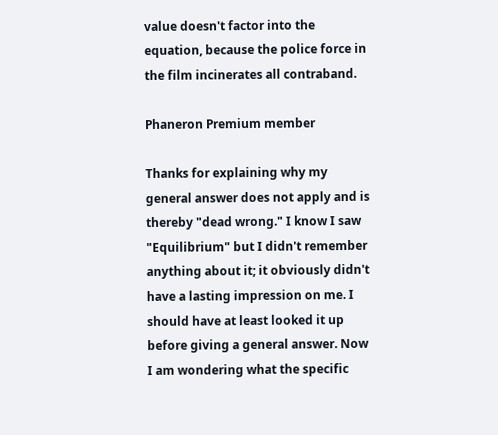value doesn't factor into the equation, because the police force in the film incinerates all contraband.

Phaneron Premium member

Thanks for explaining why my general answer does not apply and is thereby "dead wrong." I know I saw "Equilibrium" but I didn't remember anything about it; it obviously didn't have a lasting impression on me. I should have at least looked it up before giving a general answer. Now I am wondering what the specific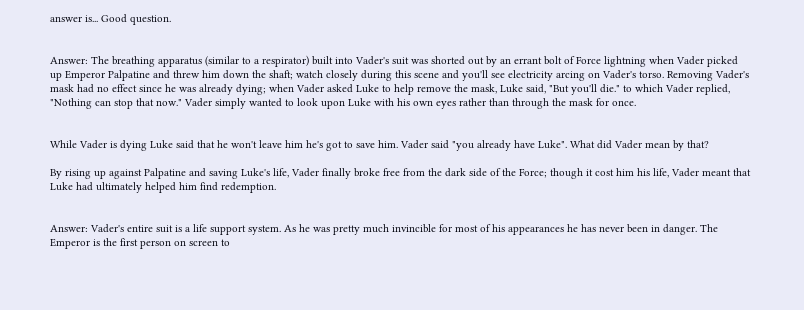answer is... Good question.


Answer: The breathing apparatus (similar to a respirator) built into Vader's suit was shorted out by an errant bolt of Force lightning when Vader picked up Emperor Palpatine and threw him down the shaft; watch closely during this scene and you'll see electricity arcing on Vader's torso. Removing Vader's mask had no effect since he was already dying; when Vader asked Luke to help remove the mask, Luke said, "But you'll die." to which Vader replied, "Nothing can stop that now." Vader simply wanted to look upon Luke with his own eyes rather than through the mask for once.


While Vader is dying Luke said that he won't leave him he's got to save him. Vader said "you already have Luke". What did Vader mean by that?

By rising up against Palpatine and saving Luke's life, Vader finally broke free from the dark side of the Force; though it cost him his life, Vader meant that Luke had ultimately helped him find redemption.


Answer: Vader's entire suit is a life support system. As he was pretty much invincible for most of his appearances he has never been in danger. The Emperor is the first person on screen to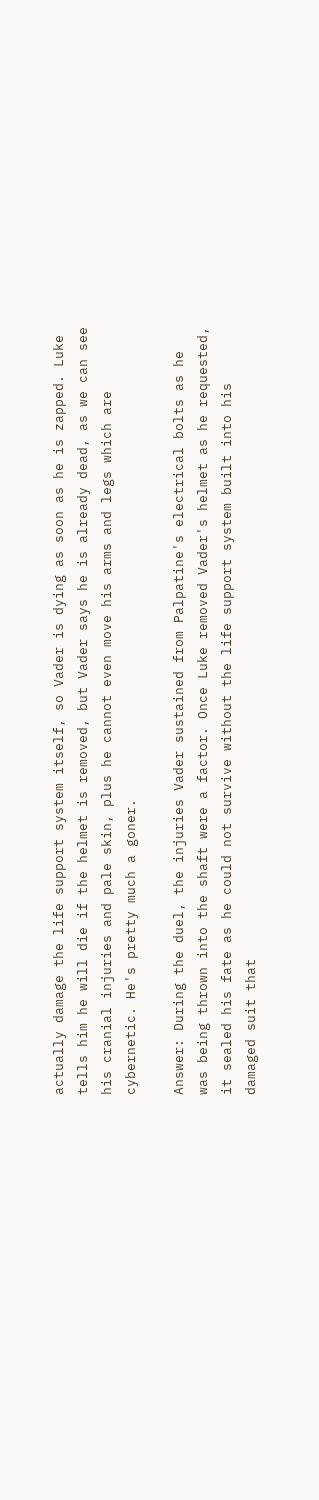actually damage the life support system itself, so Vader is dying as soon as he is zapped. Luke tells him he will die if the helmet is removed, but Vader says he is already dead, as we can see his cranial injuries and pale skin, plus he cannot even move his arms and legs which are cybernetic. He's pretty much a goner.

Answer: During the duel, the injuries Vader sustained from Palpatine's electrical bolts as he was being thrown into the shaft were a factor. Once Luke removed Vader's helmet as he requested, it sealed his fate as he could not survive without the life support system built into his damaged suit that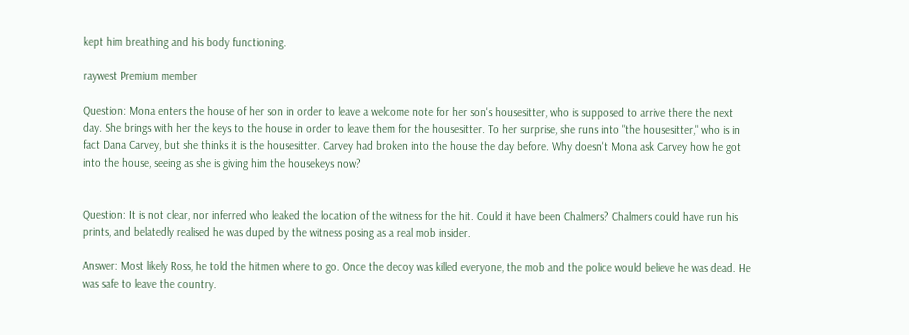kept him breathing and his body functioning.

raywest Premium member

Question: Mona enters the house of her son in order to leave a welcome note for her son's housesitter, who is supposed to arrive there the next day. She brings with her the keys to the house in order to leave them for the housesitter. To her surprise, she runs into "the housesitter," who is in fact Dana Carvey, but she thinks it is the housesitter. Carvey had broken into the house the day before. Why doesn't Mona ask Carvey how he got into the house, seeing as she is giving him the housekeys now?


Question: It is not clear, nor inferred who leaked the location of the witness for the hit. Could it have been Chalmers? Chalmers could have run his prints, and belatedly realised he was duped by the witness posing as a real mob insider.

Answer: Most likely Ross, he told the hitmen where to go. Once the decoy was killed everyone, the mob and the police would believe he was dead. He was safe to leave the country.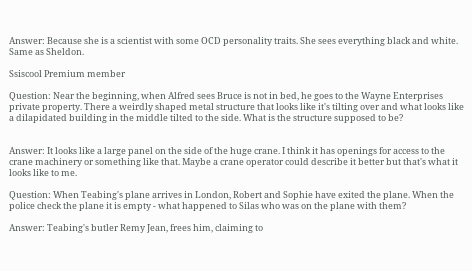Answer: Because she is a scientist with some OCD personality traits. She sees everything black and white. Same as Sheldon.

Ssiscool Premium member

Question: Near the beginning, when Alfred sees Bruce is not in bed, he goes to the Wayne Enterprises private property. There a weirdly shaped metal structure that looks like it's tilting over and what looks like a dilapidated building in the middle tilted to the side. What is the structure supposed to be?


Answer: It looks like a large panel on the side of the huge crane. I think it has openings for access to the crane machinery or something like that. Maybe a crane operator could describe it better but that's what it looks like to me.

Question: When Teabing's plane arrives in London, Robert and Sophie have exited the plane. When the police check the plane it is empty - what happened to Silas who was on the plane with them?

Answer: Teabing's butler Remy Jean, frees him, claiming to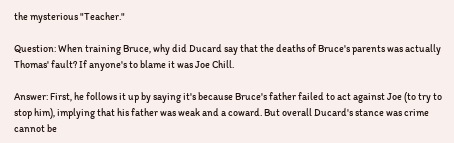the mysterious "Teacher."

Question: When training Bruce, why did Ducard say that the deaths of Bruce's parents was actually Thomas' fault? If anyone's to blame it was Joe Chill.

Answer: First, he follows it up by saying it's because Bruce's father failed to act against Joe (to try to stop him), implying that his father was weak and a coward. But overall Ducard's stance was crime cannot be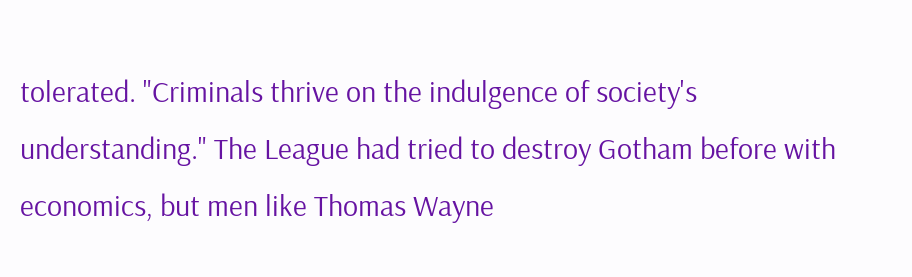tolerated. "Criminals thrive on the indulgence of society's understanding." The League had tried to destroy Gotham before with economics, but men like Thomas Wayne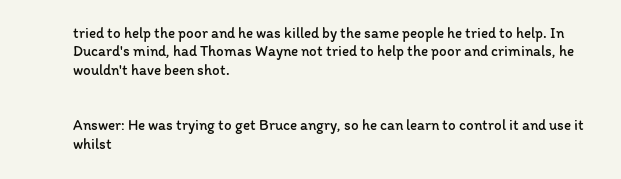tried to help the poor and he was killed by the same people he tried to help. In Ducard's mind, had Thomas Wayne not tried to help the poor and criminals, he wouldn't have been shot.


Answer: He was trying to get Bruce angry, so he can learn to control it and use it whilst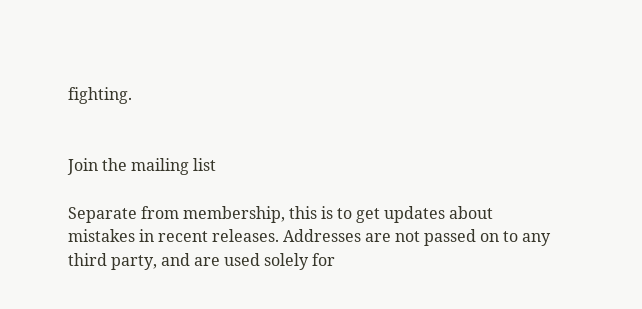fighting.


Join the mailing list

Separate from membership, this is to get updates about mistakes in recent releases. Addresses are not passed on to any third party, and are used solely for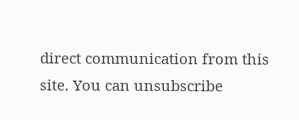direct communication from this site. You can unsubscribe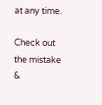at any time.

Check out the mistake &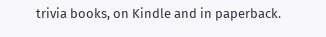trivia books, on Kindle and in paperback.